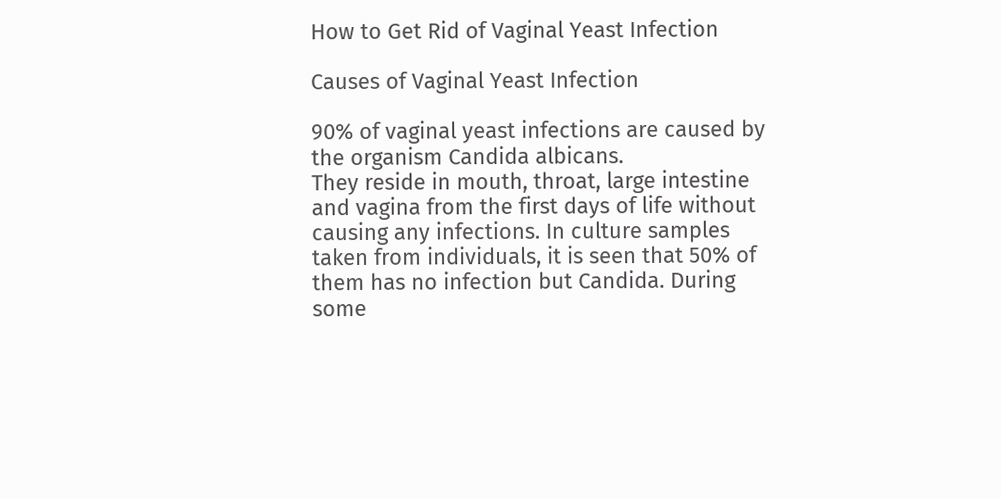How to Get Rid of Vaginal Yeast Infection

Causes of Vaginal Yeast Infection

90% of vaginal yeast infections are caused by the organism Candida albicans.
They reside in mouth, throat, large intestine and vagina from the first days of life without causing any infections. In culture samples taken from individuals, it is seen that 50% of them has no infection but Candida. During some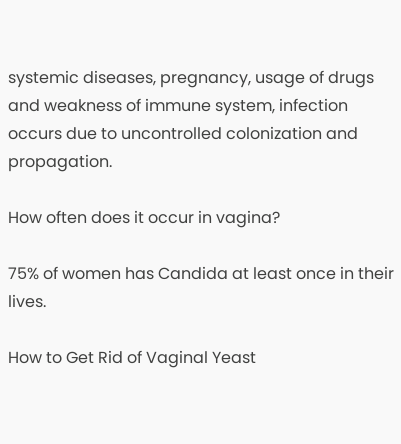systemic diseases, pregnancy, usage of drugs and weakness of immune system, infection occurs due to uncontrolled colonization and propagation.

How often does it occur in vagina?

75% of women has Candida at least once in their lives.

How to Get Rid of Vaginal Yeast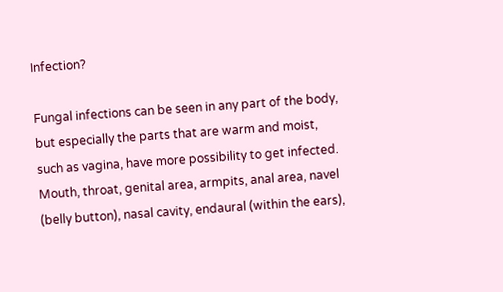Infection?

Fungal infections can be seen in any part of the body, but especially the parts that are warm and moist, such as vagina, have more possibility to get infected. Mouth, throat, genital area, armpits, anal area, navel (belly button), nasal cavity, endaural (within the ears),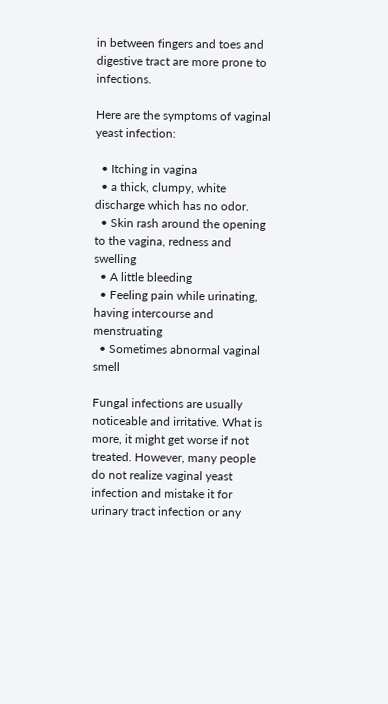in between fingers and toes and digestive tract are more prone to infections.

Here are the symptoms of vaginal yeast infection:

  • Itching in vagina
  • a thick, clumpy, white discharge which has no odor.
  • Skin rash around the opening to the vagina, redness and swelling
  • A little bleeding
  • Feeling pain while urinating, having intercourse and menstruating
  • Sometimes abnormal vaginal smell

Fungal infections are usually noticeable and irritative. What is more, it might get worse if not treated. However, many people do not realize vaginal yeast infection and mistake it for urinary tract infection or any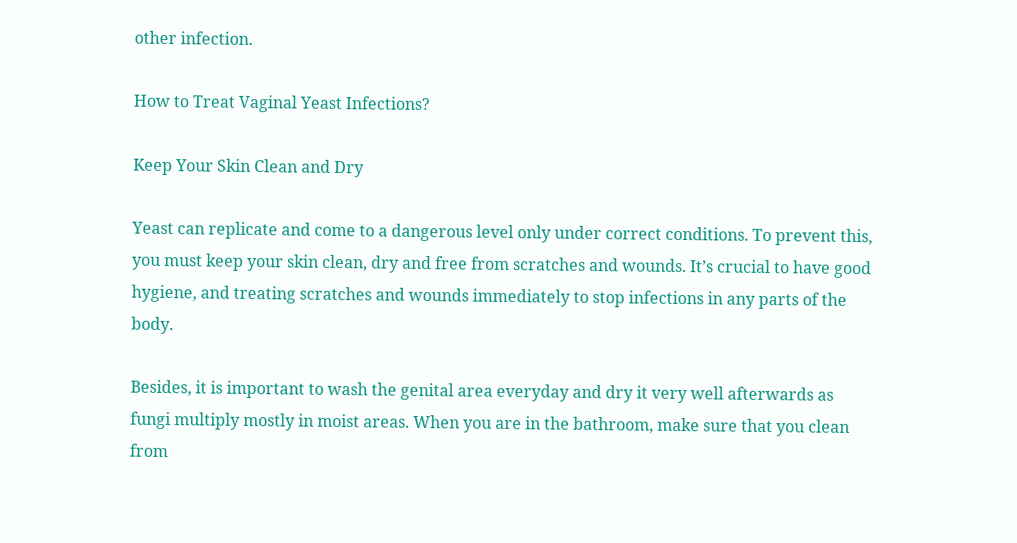other infection.

How to Treat Vaginal Yeast Infections?

Keep Your Skin Clean and Dry

Yeast can replicate and come to a dangerous level only under correct conditions. To prevent this, you must keep your skin clean, dry and free from scratches and wounds. It’s crucial to have good hygiene, and treating scratches and wounds immediately to stop infections in any parts of the body.

Besides, it is important to wash the genital area everyday and dry it very well afterwards as fungi multiply mostly in moist areas. When you are in the bathroom, make sure that you clean from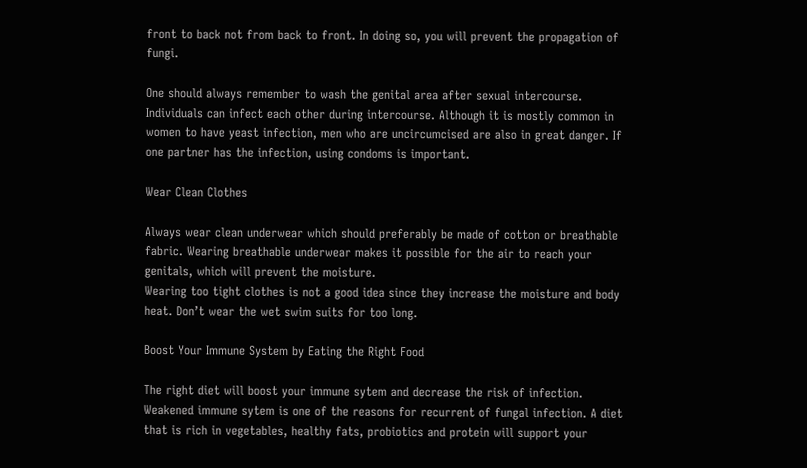front to back not from back to front. In doing so, you will prevent the propagation of fungi.

One should always remember to wash the genital area after sexual intercourse. Individuals can infect each other during intercourse. Although it is mostly common in women to have yeast infection, men who are uncircumcised are also in great danger. If one partner has the infection, using condoms is important.

Wear Clean Clothes

Always wear clean underwear which should preferably be made of cotton or breathable fabric. Wearing breathable underwear makes it possible for the air to reach your genitals, which will prevent the moisture.
Wearing too tight clothes is not a good idea since they increase the moisture and body heat. Don’t wear the wet swim suits for too long.

Boost Your Immune System by Eating the Right Food

The right diet will boost your immune sytem and decrease the risk of infection. Weakened immune sytem is one of the reasons for recurrent of fungal infection. A diet that is rich in vegetables, healthy fats, probiotics and protein will support your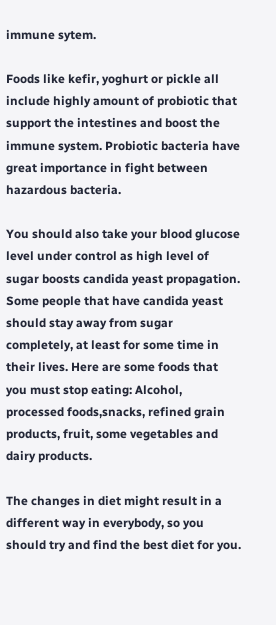immune sytem.

Foods like kefir, yoghurt or pickle all include highly amount of probiotic that support the intestines and boost the immune system. Probiotic bacteria have great importance in fight between hazardous bacteria.

You should also take your blood glucose level under control as high level of sugar boosts candida yeast propagation. Some people that have candida yeast should stay away from sugar completely, at least for some time in their lives. Here are some foods that you must stop eating: Alcohol, processed foods,snacks, refined grain products, fruit, some vegetables and dairy products.

The changes in diet might result in a different way in everybody, so you should try and find the best diet for you.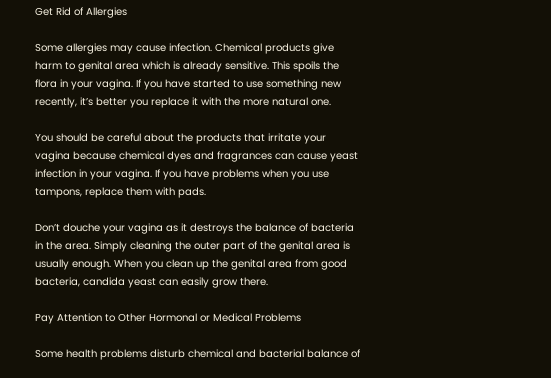Get Rid of Allergies

Some allergies may cause infection. Chemical products give harm to genital area which is already sensitive. This spoils the flora in your vagina. If you have started to use something new recently, it’s better you replace it with the more natural one.

You should be careful about the products that irritate your vagina because chemical dyes and fragrances can cause yeast infection in your vagina. If you have problems when you use tampons, replace them with pads.

Don’t douche your vagina as it destroys the balance of bacteria in the area. Simply cleaning the outer part of the genital area is usually enough. When you clean up the genital area from good bacteria, candida yeast can easily grow there.

Pay Attention to Other Hormonal or Medical Problems

Some health problems disturb chemical and bacterial balance of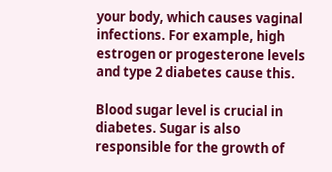your body, which causes vaginal infections. For example, high estrogen or progesterone levels and type 2 diabetes cause this.

Blood sugar level is crucial in diabetes. Sugar is also responsible for the growth of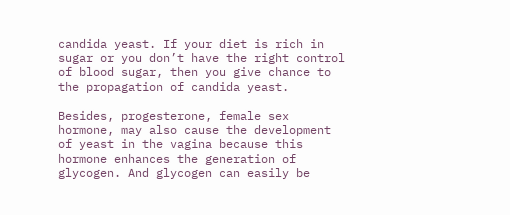candida yeast. If your diet is rich in sugar or you don’t have the right control of blood sugar, then you give chance to the propagation of candida yeast.

Besides, progesterone, female sex hormone, may also cause the development of yeast in the vagina because this hormone enhances the generation of glycogen. And glycogen can easily be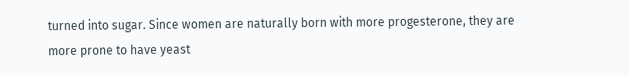turned into sugar. Since women are naturally born with more progesterone, they are more prone to have yeast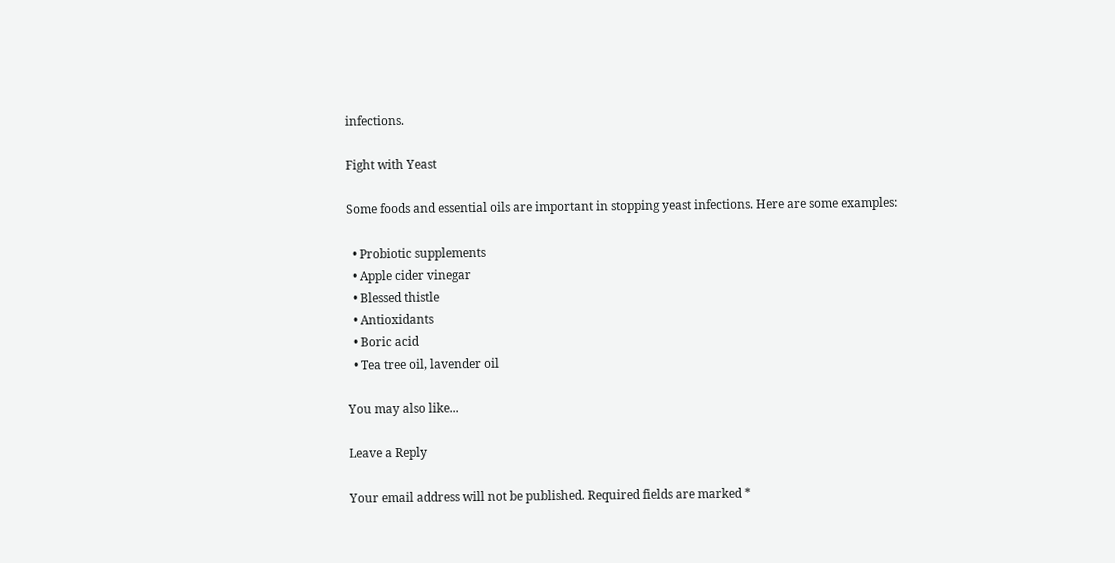infections.

Fight with Yeast

Some foods and essential oils are important in stopping yeast infections. Here are some examples:

  • Probiotic supplements
  • Apple cider vinegar
  • Blessed thistle
  • Antioxidants
  • Boric acid
  • Tea tree oil, lavender oil

You may also like...

Leave a Reply

Your email address will not be published. Required fields are marked *